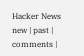Hacker News new | past | comments |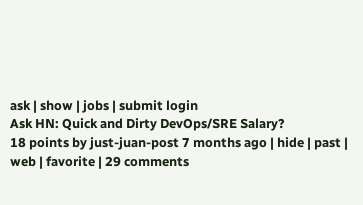ask | show | jobs | submit login
Ask HN: Quick and Dirty DevOps/SRE Salary?
18 points by just-juan-post 7 months ago | hide | past | web | favorite | 29 comments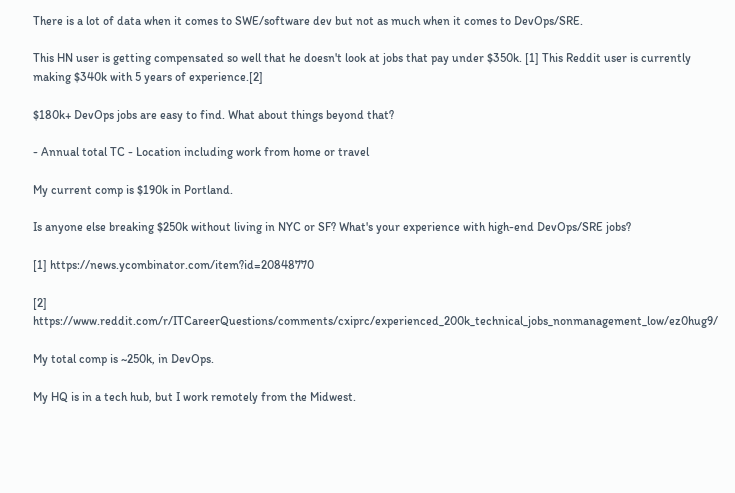There is a lot of data when it comes to SWE/software dev but not as much when it comes to DevOps/SRE.

This HN user is getting compensated so well that he doesn't look at jobs that pay under $350k. [1] This Reddit user is currently making $340k with 5 years of experience.[2]

$180k+ DevOps jobs are easy to find. What about things beyond that?

- Annual total TC - Location including work from home or travel

My current comp is $190k in Portland.

Is anyone else breaking $250k without living in NYC or SF? What's your experience with high-end DevOps/SRE jobs?

[1] https://news.ycombinator.com/item?id=20848770

[2] https://www.reddit.com/r/ITCareerQuestions/comments/cxiprc/experienced_200k_technical_jobs_nonmanagement_low/ez0hug9/

My total comp is ~250k, in DevOps.

My HQ is in a tech hub, but I work remotely from the Midwest.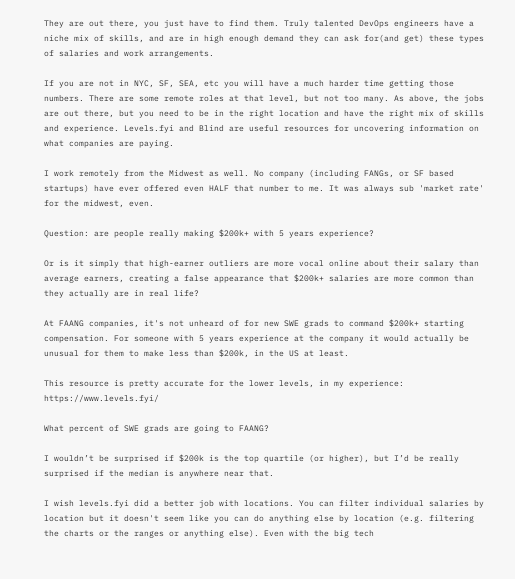They are out there, you just have to find them. Truly talented DevOps engineers have a niche mix of skills, and are in high enough demand they can ask for(and get) these types of salaries and work arrangements.

If you are not in NYC, SF, SEA, etc you will have a much harder time getting those numbers. There are some remote roles at that level, but not too many. As above, the jobs are out there, but you need to be in the right location and have the right mix of skills and experience. Levels.fyi and Blind are useful resources for uncovering information on what companies are paying.

I work remotely from the Midwest as well. No company (including FANGs, or SF based startups) have ever offered even HALF that number to me. It was always sub 'market rate' for the midwest, even.

Question: are people really making $200k+ with 5 years experience?

Or is it simply that high-earner outliers are more vocal online about their salary than average earners, creating a false appearance that $200k+ salaries are more common than they actually are in real life?

At FAANG companies, it's not unheard of for new SWE grads to command $200k+ starting compensation. For someone with 5 years experience at the company it would actually be unusual for them to make less than $200k, in the US at least.

This resource is pretty accurate for the lower levels, in my experience: https://www.levels.fyi/

What percent of SWE grads are going to FAANG?

I wouldn’t be surprised if $200k is the top quartile (or higher), but I’d be really surprised if the median is anywhere near that.

I wish levels.fyi did a better job with locations. You can filter individual salaries by location but it doesn't seem like you can do anything else by location (e.g. filtering the charts or the ranges or anything else). Even with the big tech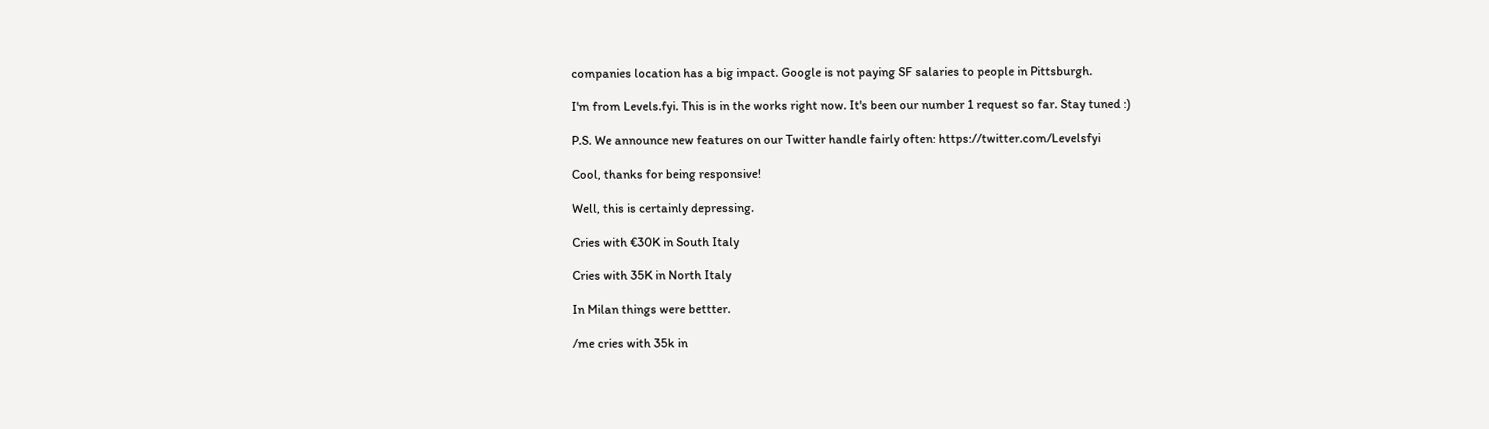companies location has a big impact. Google is not paying SF salaries to people in Pittsburgh.

I'm from Levels.fyi. This is in the works right now. It's been our number 1 request so far. Stay tuned :)

P.S. We announce new features on our Twitter handle fairly often: https://twitter.com/Levelsfyi

Cool, thanks for being responsive!

Well, this is certainly depressing.

Cries with €30K in South Italy

Cries with 35K in North Italy

In Milan things were bettter.

/me cries with 35k in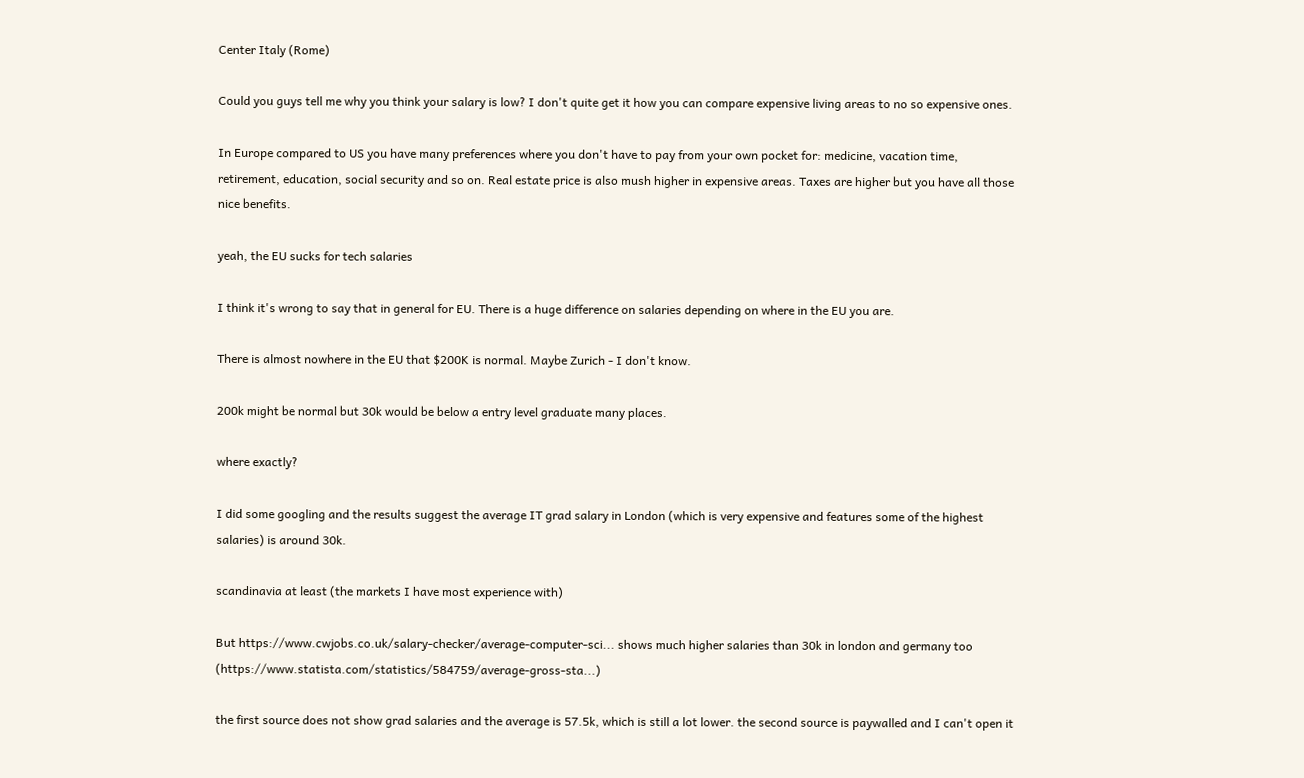Center Italy (Rome)

Could you guys tell me why you think your salary is low? I don't quite get it how you can compare expensive living areas to no so expensive ones.

In Europe compared to US you have many preferences where you don't have to pay from your own pocket for: medicine, vacation time, retirement, education, social security and so on. Real estate price is also mush higher in expensive areas. Taxes are higher but you have all those nice benefits.

yeah, the EU sucks for tech salaries

I think it's wrong to say that in general for EU. There is a huge difference on salaries depending on where in the EU you are.

There is almost nowhere in the EU that $200K is normal. Maybe Zurich - I don't know.

200k might be normal but 30k would be below a entry level graduate many places.

where exactly?

I did some googling and the results suggest the average IT grad salary in London (which is very expensive and features some of the highest salaries) is around 30k.

scandinavia at least (the markets I have most experience with)

But https://www.cwjobs.co.uk/salary-checker/average-computer-sci... shows much higher salaries than 30k in london and germany too (https://www.statista.com/statistics/584759/average-gross-sta...)

the first source does not show grad salaries and the average is 57.5k, which is still a lot lower. the second source is paywalled and I can't open it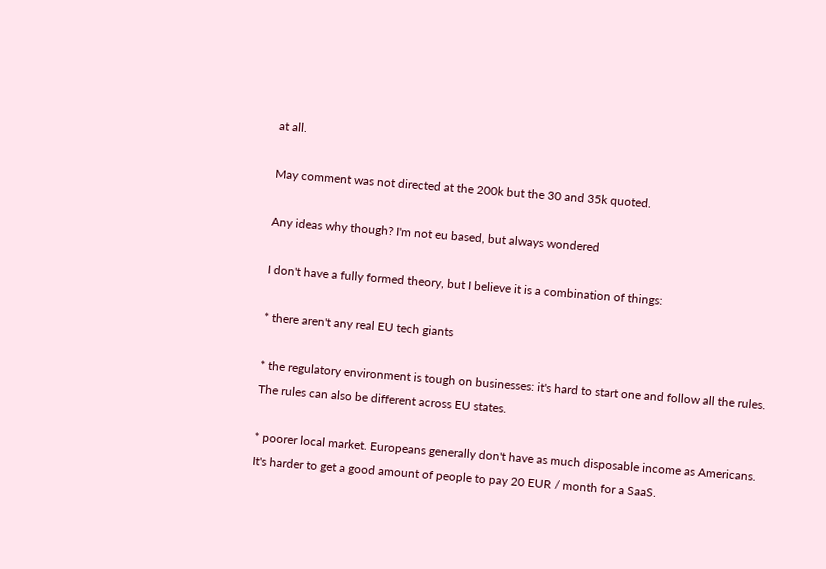at all.

May comment was not directed at the 200k but the 30 and 35k quoted.

Any ideas why though? I'm not eu based, but always wondered

I don't have a fully formed theory, but I believe it is a combination of things:

* there aren't any real EU tech giants

* the regulatory environment is tough on businesses: it's hard to start one and follow all the rules. The rules can also be different across EU states.

* poorer local market. Europeans generally don't have as much disposable income as Americans. It's harder to get a good amount of people to pay 20 EUR / month for a SaaS.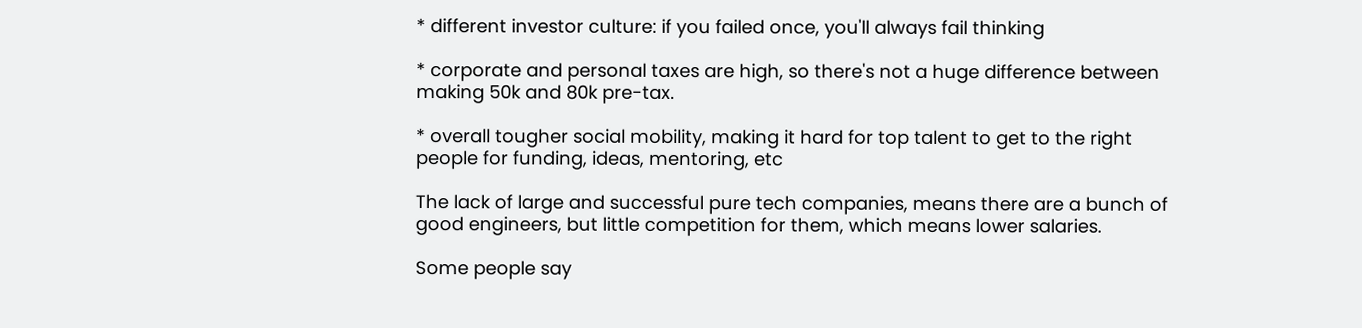* different investor culture: if you failed once, you'll always fail thinking

* corporate and personal taxes are high, so there's not a huge difference between making 50k and 80k pre-tax.

* overall tougher social mobility, making it hard for top talent to get to the right people for funding, ideas, mentoring, etc

The lack of large and successful pure tech companies, means there are a bunch of good engineers, but little competition for them, which means lower salaries.

Some people say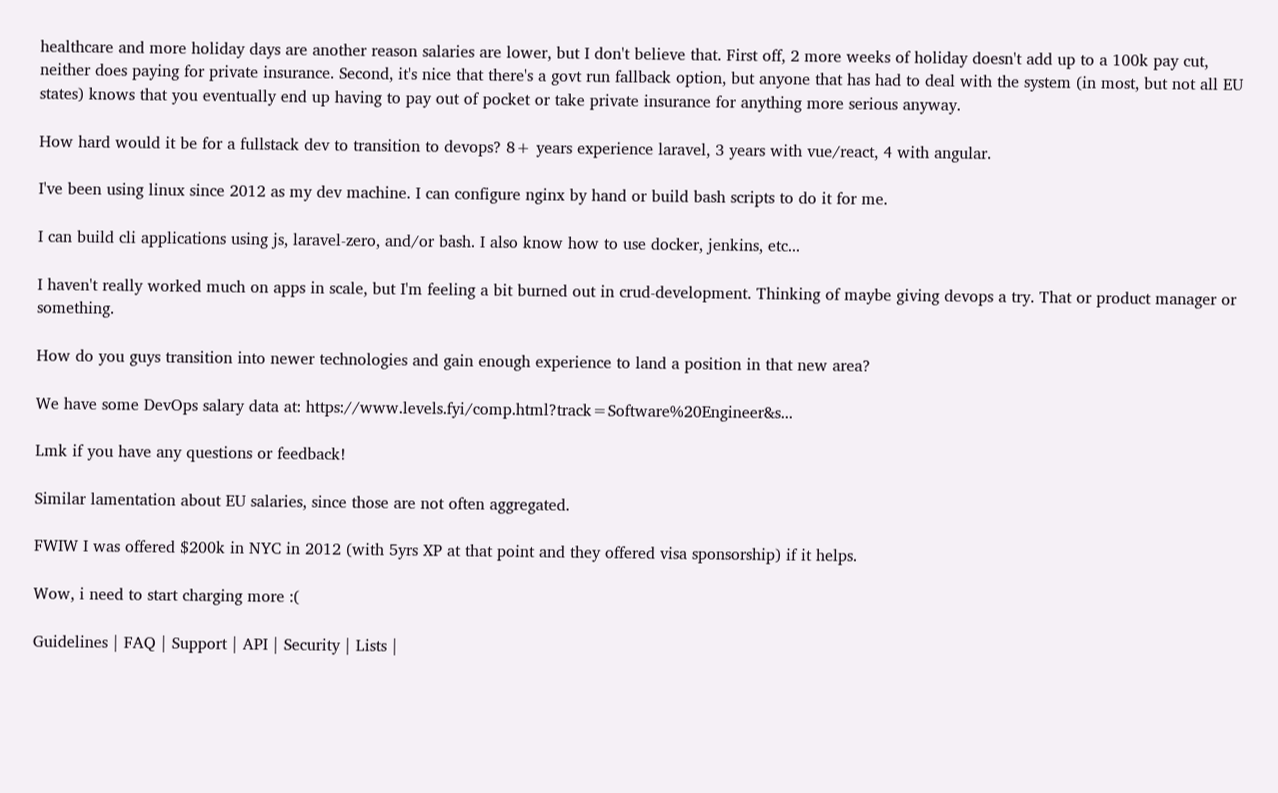healthcare and more holiday days are another reason salaries are lower, but I don't believe that. First off, 2 more weeks of holiday doesn't add up to a 100k pay cut, neither does paying for private insurance. Second, it's nice that there's a govt run fallback option, but anyone that has had to deal with the system (in most, but not all EU states) knows that you eventually end up having to pay out of pocket or take private insurance for anything more serious anyway.

How hard would it be for a fullstack dev to transition to devops? 8+ years experience laravel, 3 years with vue/react, 4 with angular.

I've been using linux since 2012 as my dev machine. I can configure nginx by hand or build bash scripts to do it for me.

I can build cli applications using js, laravel-zero, and/or bash. I also know how to use docker, jenkins, etc...

I haven't really worked much on apps in scale, but I'm feeling a bit burned out in crud-development. Thinking of maybe giving devops a try. That or product manager or something.

How do you guys transition into newer technologies and gain enough experience to land a position in that new area?

We have some DevOps salary data at: https://www.levels.fyi/comp.html?track=Software%20Engineer&s...

Lmk if you have any questions or feedback!

Similar lamentation about EU salaries, since those are not often aggregated.

FWIW I was offered $200k in NYC in 2012 (with 5yrs XP at that point and they offered visa sponsorship) if it helps.

Wow, i need to start charging more :(

Guidelines | FAQ | Support | API | Security | Lists |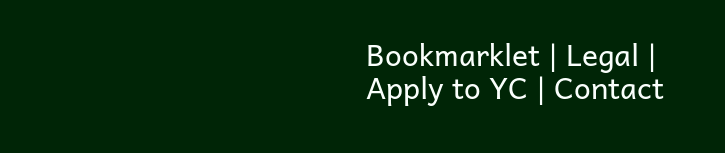Bookmarklet | Legal | Apply to YC | Contact